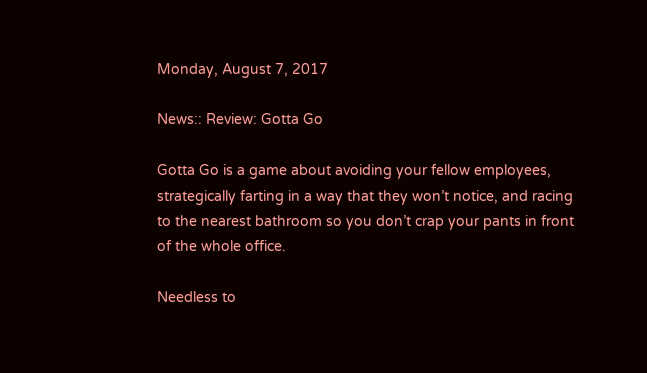Monday, August 7, 2017

News:: Review: Gotta Go

Gotta Go is a game about avoiding your fellow employees, strategically farting in a way that they won’t notice, and racing to the nearest bathroom so you don’t crap your pants in front of the whole office.

Needless to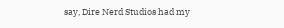say, Dire Nerd Studios had my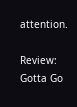attention.

Review: Gotta Go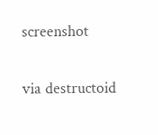screenshot


via destructoid